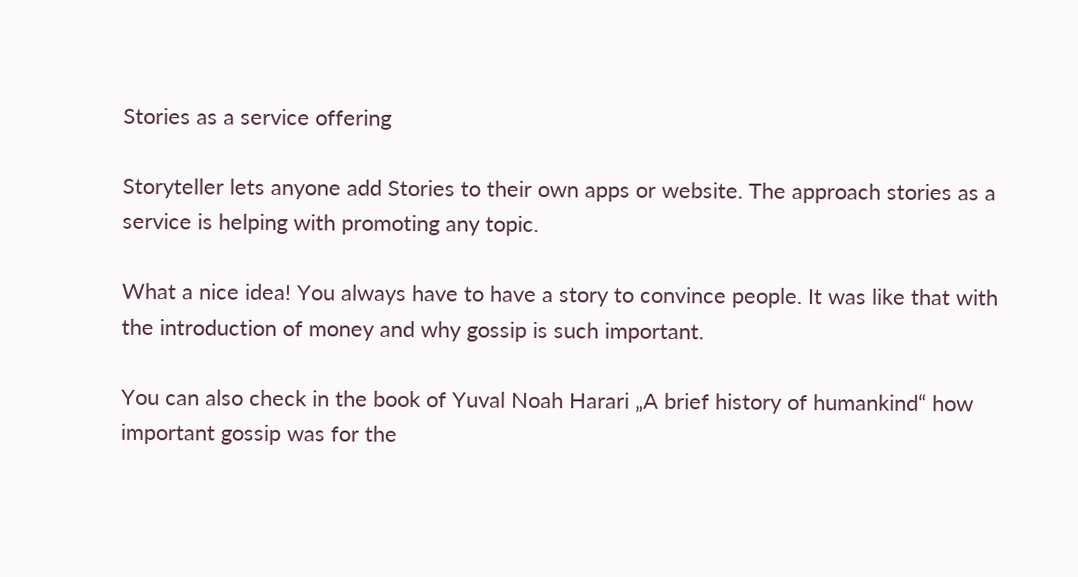Stories as a service offering

Storyteller lets anyone add Stories to their own apps or website. The approach stories as a service is helping with promoting any topic.

What a nice idea! You always have to have a story to convince people. It was like that with the introduction of money and why gossip is such important.

You can also check in the book of Yuval Noah Harari „A brief history of humankind“ how important gossip was for the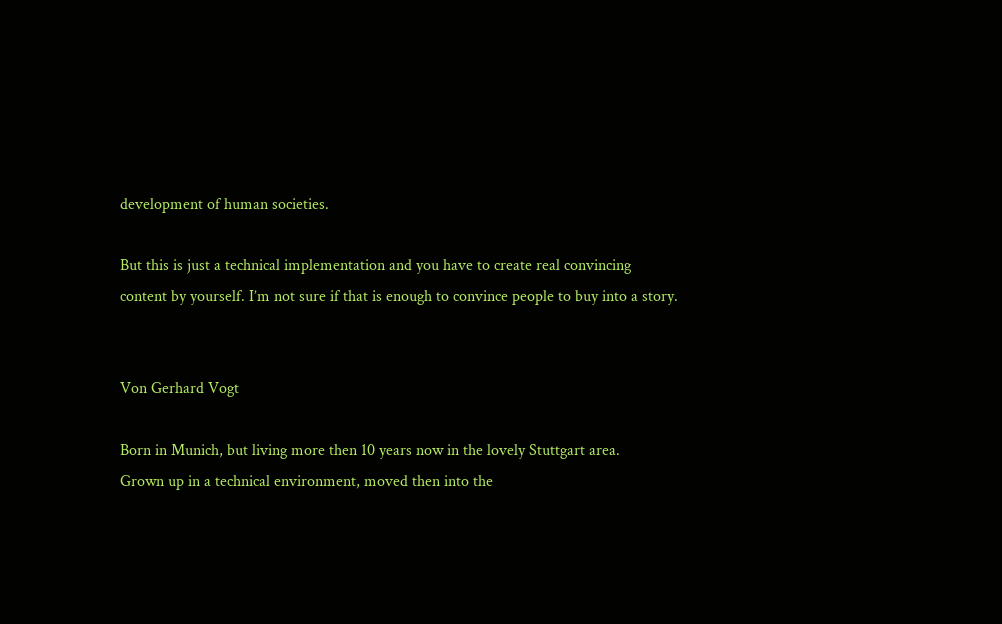development of human societies.

But this is just a technical implementation and you have to create real convincing content by yourself. I’m not sure if that is enough to convince people to buy into a story.


Von Gerhard Vogt

Born in Munich, but living more then 10 years now in the lovely Stuttgart area.
Grown up in a technical environment, moved then into the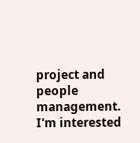project and people management.
I'm interested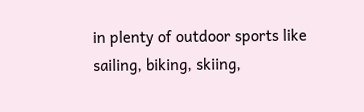in plenty of outdoor sports like sailing, biking, skiing,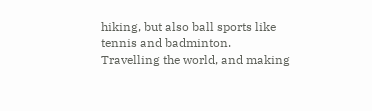hiking, but also ball sports like tennis and badminton.
Travelling the world, and making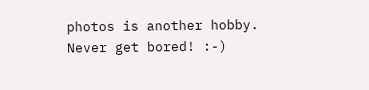photos is another hobby.
Never get bored! :-)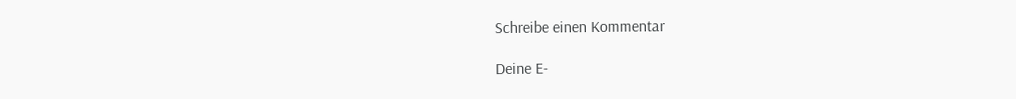Schreibe einen Kommentar

Deine E-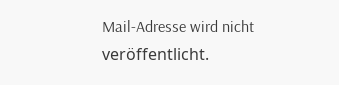Mail-Adresse wird nicht veröffentlicht.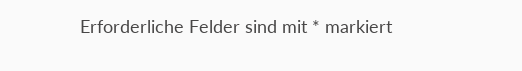Erforderliche Felder sind mit * markiert